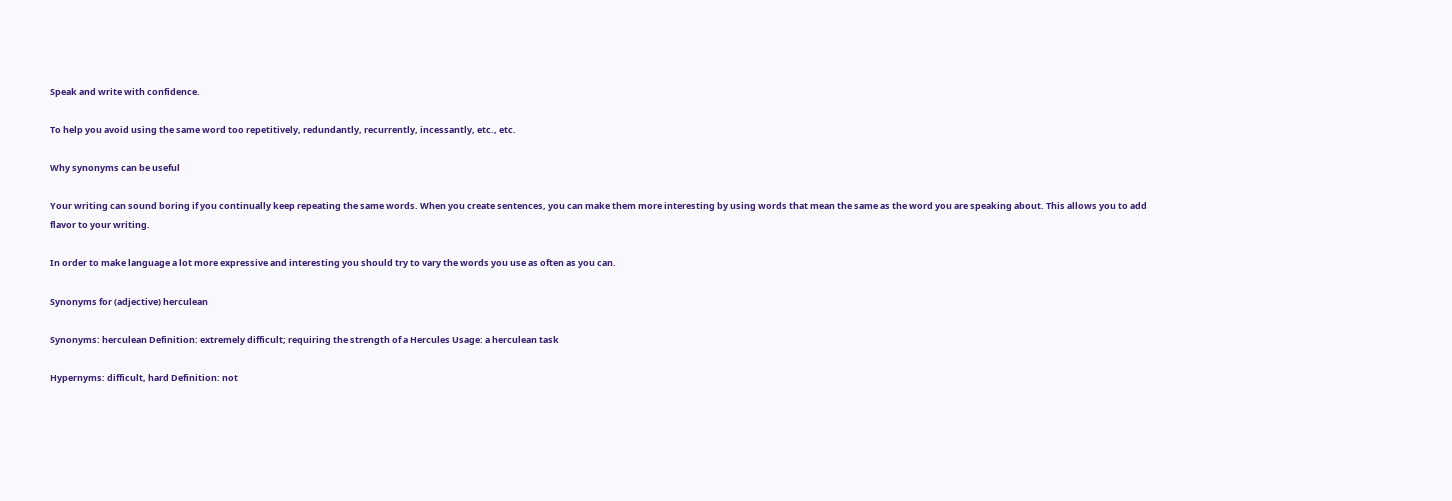Speak and write with confidence.

To help you avoid using the same word too repetitively, redundantly, recurrently, incessantly, etc., etc.

Why synonyms can be useful

Your writing can sound boring if you continually keep repeating the same words. When you create sentences, you can make them more interesting by using words that mean the same as the word you are speaking about. This allows you to add flavor to your writing.

In order to make language a lot more expressive and interesting you should try to vary the words you use as often as you can.

Synonyms for (adjective) herculean

Synonyms: herculean Definition: extremely difficult; requiring the strength of a Hercules Usage: a herculean task

Hypernyms: difficult, hard Definition: not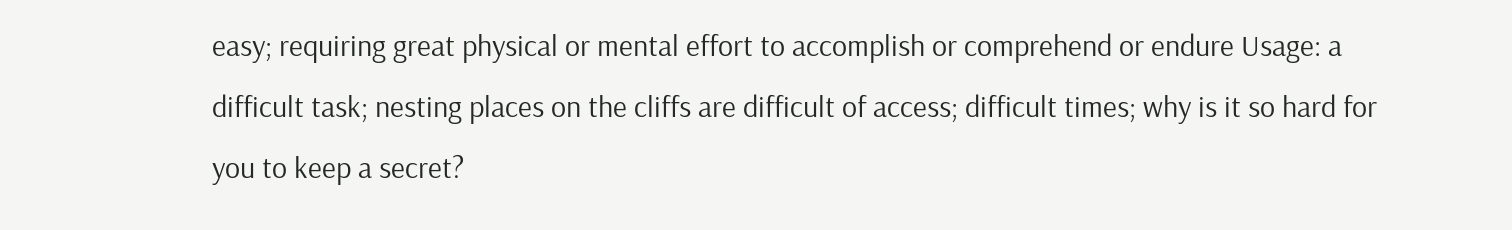easy; requiring great physical or mental effort to accomplish or comprehend or endure Usage: a difficult task; nesting places on the cliffs are difficult of access; difficult times; why is it so hard for you to keep a secret?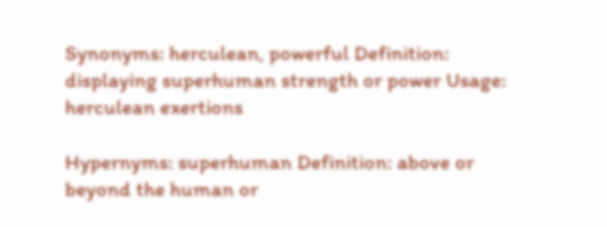Synonyms: herculean, powerful Definition: displaying superhuman strength or power Usage: herculean exertions

Hypernyms: superhuman Definition: above or beyond the human or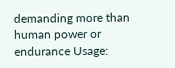demanding more than human power or endurance Usage: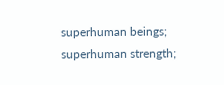superhuman beings; superhuman strength;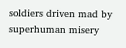soldiers driven mad by superhuman misery